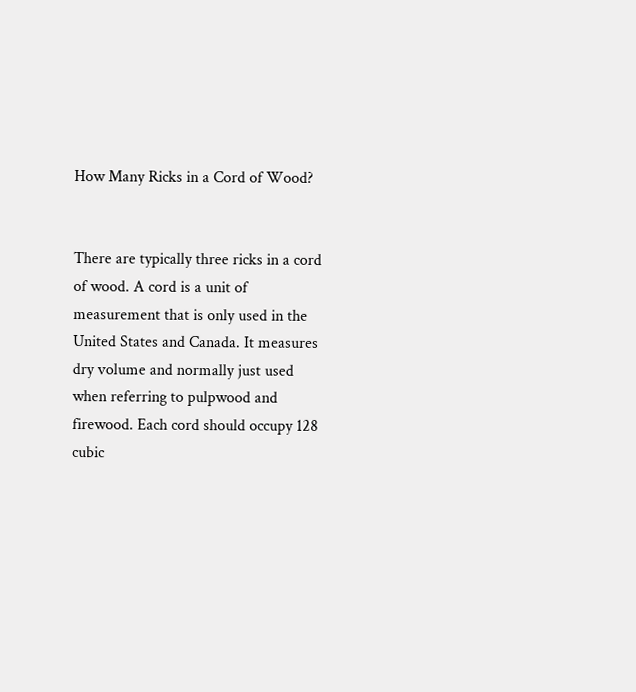How Many Ricks in a Cord of Wood?


There are typically three ricks in a cord of wood. A cord is a unit of measurement that is only used in the United States and Canada. It measures dry volume and normally just used when referring to pulpwood and firewood. Each cord should occupy 128 cubic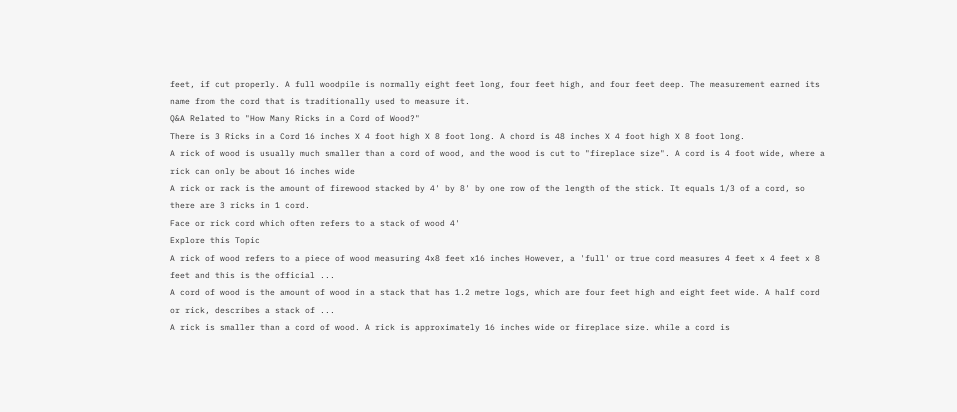feet, if cut properly. A full woodpile is normally eight feet long, four feet high, and four feet deep. The measurement earned its name from the cord that is traditionally used to measure it.
Q&A Related to "How Many Ricks in a Cord of Wood?"
There is 3 Ricks in a Cord 16 inches X 4 foot high X 8 foot long. A chord is 48 inches X 4 foot high X 8 foot long.
A rick of wood is usually much smaller than a cord of wood, and the wood is cut to "fireplace size". A cord is 4 foot wide, where a rick can only be about 16 inches wide
A rick or rack is the amount of firewood stacked by 4' by 8' by one row of the length of the stick. It equals 1/3 of a cord, so there are 3 ricks in 1 cord.
Face or rick cord which often refers to a stack of wood 4'
Explore this Topic
A rick of wood refers to a piece of wood measuring 4x8 feet x16 inches However, a 'full' or true cord measures 4 feet x 4 feet x 8 feet and this is the official ...
A cord of wood is the amount of wood in a stack that has 1.2 metre logs, which are four feet high and eight feet wide. A half cord or rick, describes a stack of ...
A rick is smaller than a cord of wood. A rick is approximately 16 inches wide or fireplace size. while a cord is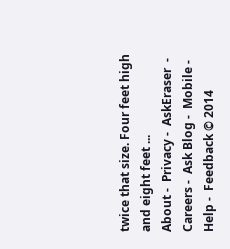twice that size. Four feet high and eight feet ...
About -  Privacy -  AskEraser  -  Careers -  Ask Blog -  Mobile -  Help -  Feedback © 2014